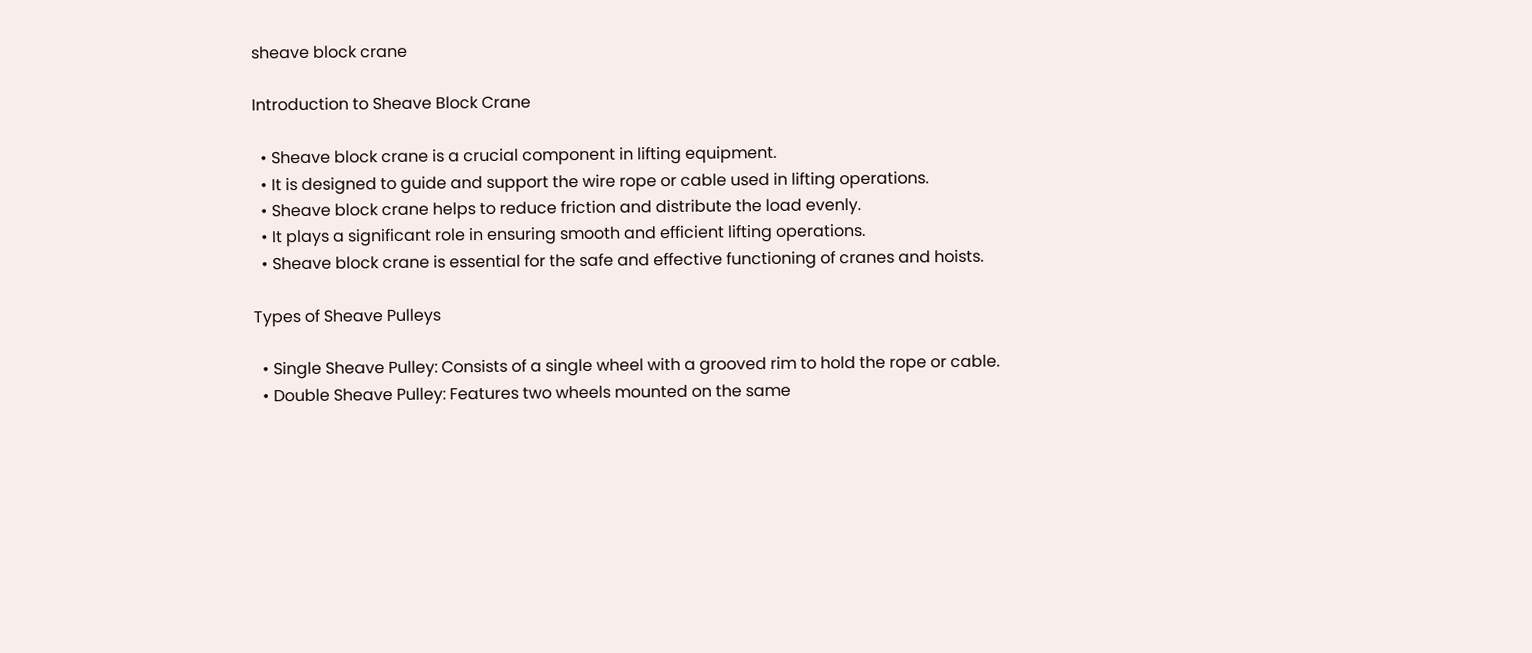sheave block crane

Introduction to Sheave Block Crane

  • Sheave block crane is a crucial component in lifting equipment.
  • It is designed to guide and support the wire rope or cable used in lifting operations.
  • Sheave block crane helps to reduce friction and distribute the load evenly.
  • It plays a significant role in ensuring smooth and efficient lifting operations.
  • Sheave block crane is essential for the safe and effective functioning of cranes and hoists.

Types of Sheave Pulleys

  • Single Sheave Pulley: Consists of a single wheel with a grooved rim to hold the rope or cable.
  • Double Sheave Pulley: Features two wheels mounted on the same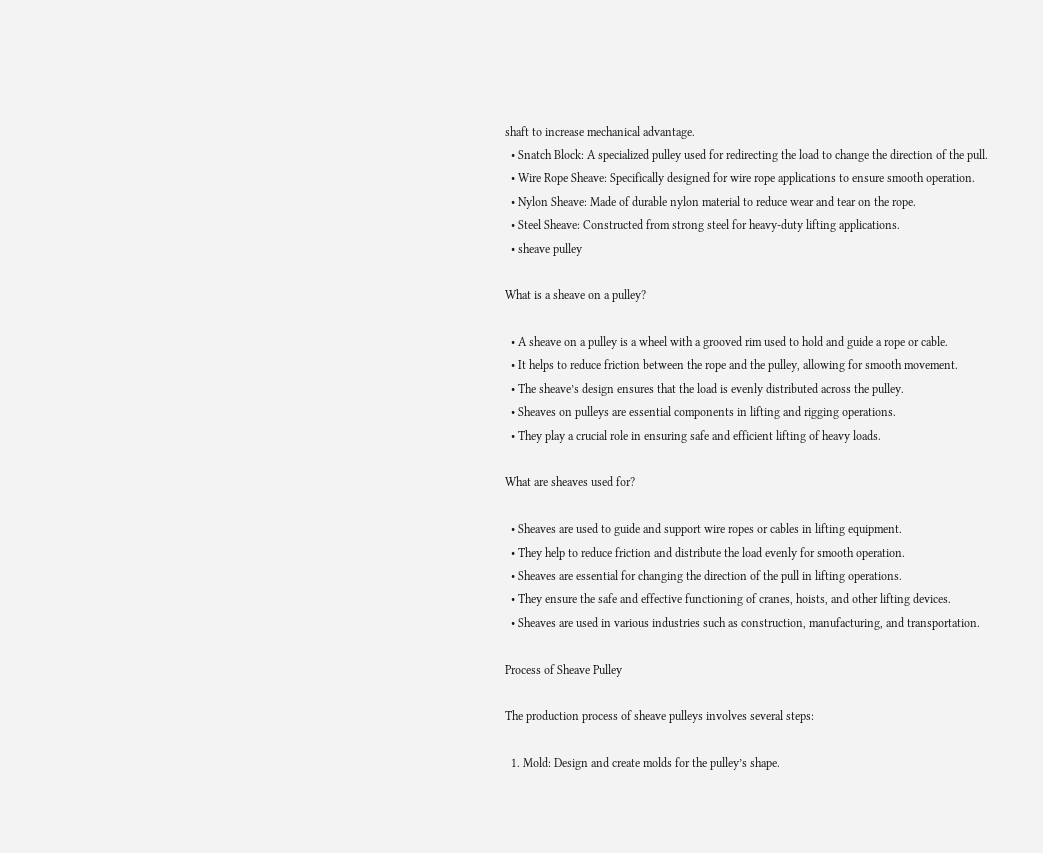shaft to increase mechanical advantage.
  • Snatch Block: A specialized pulley used for redirecting the load to change the direction of the pull.
  • Wire Rope Sheave: Specifically designed for wire rope applications to ensure smooth operation.
  • Nylon Sheave: Made of durable nylon material to reduce wear and tear on the rope.
  • Steel Sheave: Constructed from strong steel for heavy-duty lifting applications.
  • sheave pulley

What is a sheave on a pulley?

  • A sheave on a pulley is a wheel with a grooved rim used to hold and guide a rope or cable.
  • It helps to reduce friction between the rope and the pulley, allowing for smooth movement.
  • The sheave’s design ensures that the load is evenly distributed across the pulley.
  • Sheaves on pulleys are essential components in lifting and rigging operations.
  • They play a crucial role in ensuring safe and efficient lifting of heavy loads.

What are sheaves used for?

  • Sheaves are used to guide and support wire ropes or cables in lifting equipment.
  • They help to reduce friction and distribute the load evenly for smooth operation.
  • Sheaves are essential for changing the direction of the pull in lifting operations.
  • They ensure the safe and effective functioning of cranes, hoists, and other lifting devices.
  • Sheaves are used in various industries such as construction, manufacturing, and transportation.

Process of Sheave Pulley

The production process of sheave pulleys involves several steps:

  1. Mold: Design and create molds for the pulley’s shape.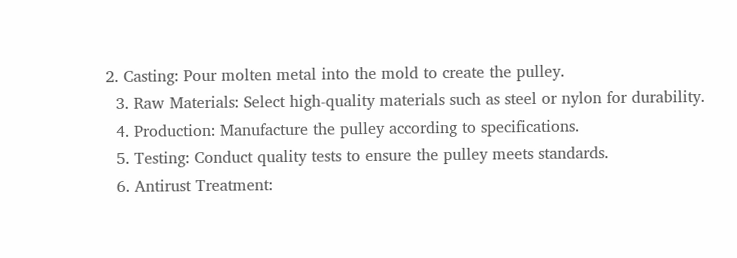2. Casting: Pour molten metal into the mold to create the pulley.
  3. Raw Materials: Select high-quality materials such as steel or nylon for durability.
  4. Production: Manufacture the pulley according to specifications.
  5. Testing: Conduct quality tests to ensure the pulley meets standards.
  6. Antirust Treatment: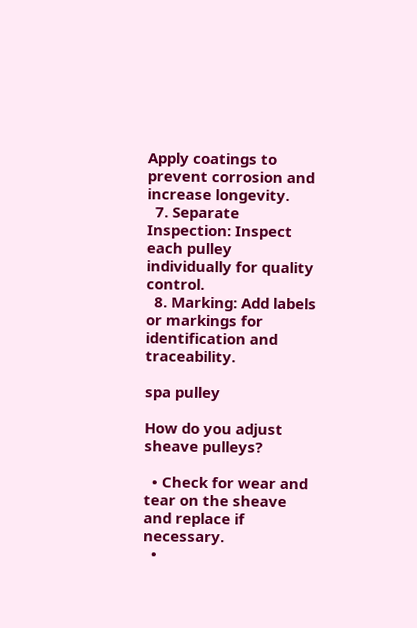Apply coatings to prevent corrosion and increase longevity.
  7. Separate Inspection: Inspect each pulley individually for quality control.
  8. Marking: Add labels or markings for identification and traceability.

spa pulley

How do you adjust sheave pulleys?

  • Check for wear and tear on the sheave and replace if necessary.
  •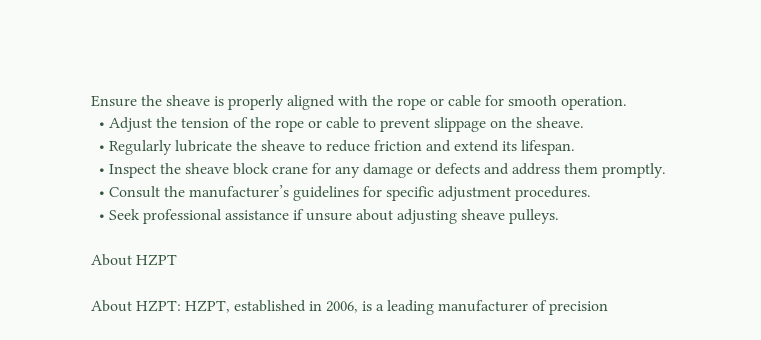Ensure the sheave is properly aligned with the rope or cable for smooth operation.
  • Adjust the tension of the rope or cable to prevent slippage on the sheave.
  • Regularly lubricate the sheave to reduce friction and extend its lifespan.
  • Inspect the sheave block crane for any damage or defects and address them promptly.
  • Consult the manufacturer’s guidelines for specific adjustment procedures.
  • Seek professional assistance if unsure about adjusting sheave pulleys.

About HZPT

About HZPT: HZPT, established in 2006, is a leading manufacturer of precision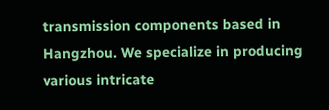transmission components based in Hangzhou. We specialize in producing various intricate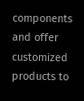components and offer customized products to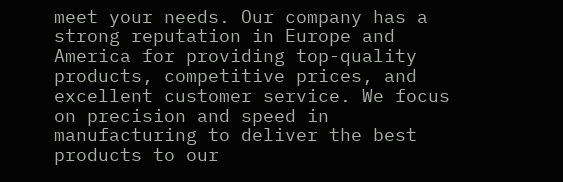meet your needs. Our company has a strong reputation in Europe and America for providing top-quality products, competitive prices, and excellent customer service. We focus on precision and speed in manufacturing to deliver the best products to our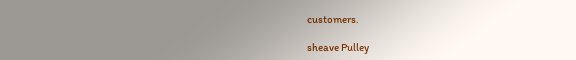customers.

sheave Pulley